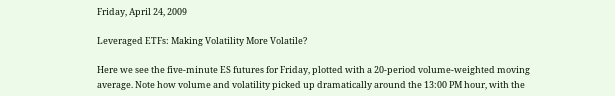Friday, April 24, 2009

Leveraged ETFs: Making Volatility More Volatile?

Here we see the five-minute ES futures for Friday, plotted with a 20-period volume-weighted moving average. Note how volume and volatility picked up dramatically around the 13:00 PM hour, with the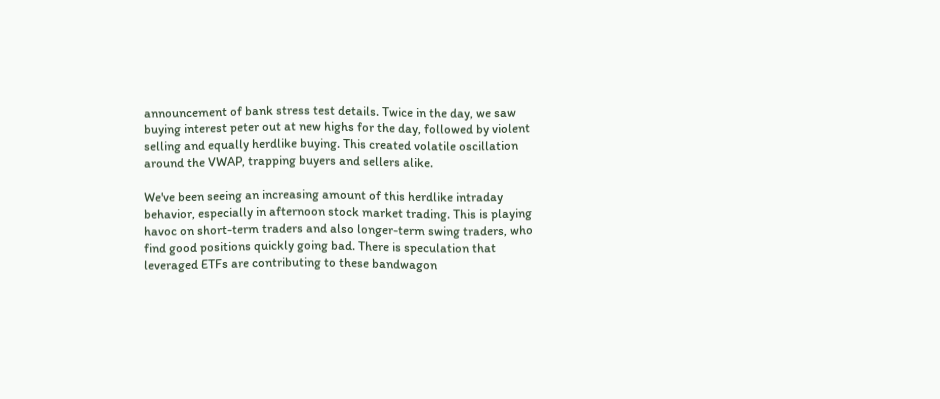announcement of bank stress test details. Twice in the day, we saw buying interest peter out at new highs for the day, followed by violent selling and equally herdlike buying. This created volatile oscillation around the VWAP, trapping buyers and sellers alike.

We've been seeing an increasing amount of this herdlike intraday behavior, especially in afternoon stock market trading. This is playing havoc on short-term traders and also longer-term swing traders, who find good positions quickly going bad. There is speculation that leveraged ETFs are contributing to these bandwagon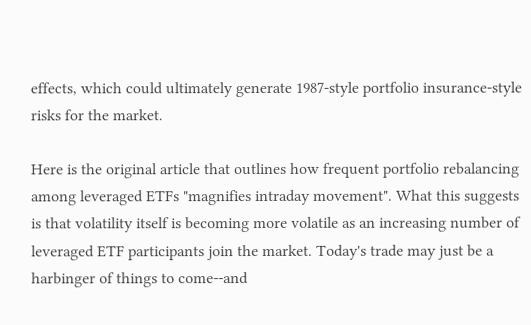effects, which could ultimately generate 1987-style portfolio insurance-style risks for the market.

Here is the original article that outlines how frequent portfolio rebalancing among leveraged ETFs "magnifies intraday movement". What this suggests is that volatility itself is becoming more volatile as an increasing number of leveraged ETF participants join the market. Today's trade may just be a harbinger of things to come--and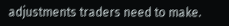adjustments traders need to make.